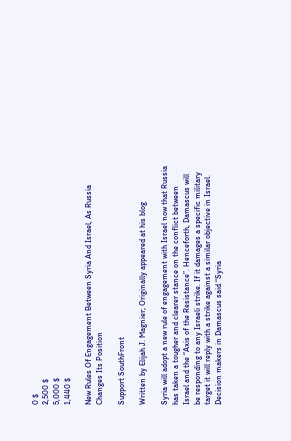0 $
2,500 $
5,000 $
1,440 $

New Rules Of Engagement Between Syria And Israel, As Russia Changes Its Position

Support SouthFront

Written by Elijah J. Magnier; Originally appeared at his blog

Syria will adopt a new rule of engagement with Israel now that Russia has taken a tougher and clearer stance on the conflict between Israel and the “Axis of the Resistance”. Henceforth, Damascus will be responding to any Israeli strike. If it damages a specific military target it will reply with a strike against a similar objective in Israel. Decision makers in Damascus said “Syria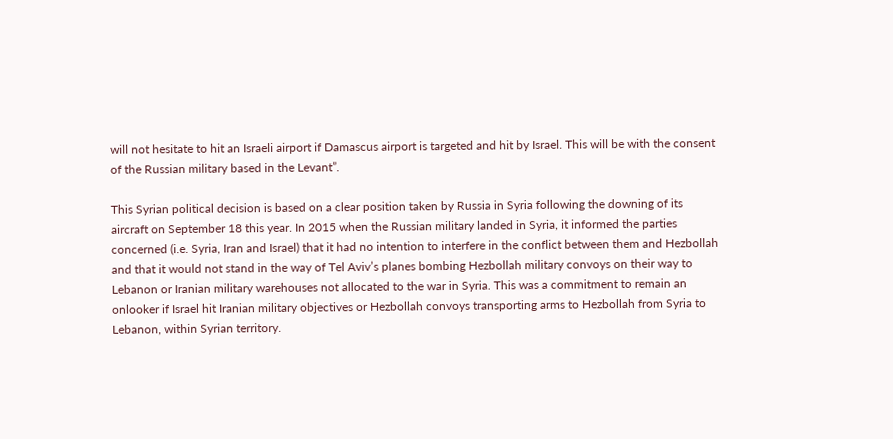will not hesitate to hit an Israeli airport if Damascus airport is targeted and hit by Israel. This will be with the consent of the Russian military based in the Levant”.

This Syrian political decision is based on a clear position taken by Russia in Syria following the downing of its aircraft on September 18 this year. In 2015 when the Russian military landed in Syria, it informed the parties concerned (i.e. Syria, Iran and Israel) that it had no intention to interfere in the conflict between them and Hezbollah and that it would not stand in the way of Tel Aviv’s planes bombing Hezbollah military convoys on their way to Lebanon or Iranian military warehouses not allocated to the war in Syria. This was a commitment to remain an onlooker if Israel hit Iranian military objectives or Hezbollah convoys transporting arms to Hezbollah from Syria to Lebanon, within Syrian territory.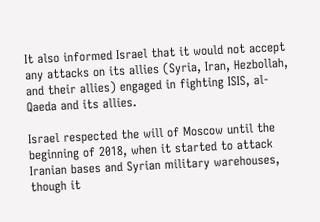It also informed Israel that it would not accept any attacks on its allies (Syria, Iran, Hezbollah, and their allies) engaged in fighting ISIS, al-Qaeda and its allies.

Israel respected the will of Moscow until the beginning of 2018, when it started to attack Iranian bases and Syrian military warehouses, though it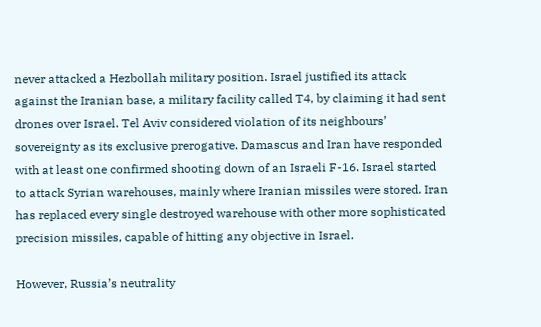never attacked a Hezbollah military position. Israel justified its attack against the Iranian base, a military facility called T4, by claiming it had sent drones over Israel. Tel Aviv considered violation of its neighbours’ sovereignty as its exclusive prerogative. Damascus and Iran have responded with at least one confirmed shooting down of an Israeli F-16. Israel started to attack Syrian warehouses, mainly where Iranian missiles were stored. Iran has replaced every single destroyed warehouse with other more sophisticated precision missiles, capable of hitting any objective in Israel.

However, Russia’s neutrality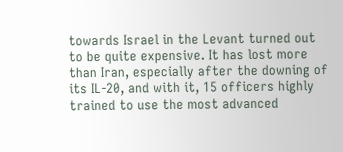towards Israel in the Levant turned out to be quite expensive. It has lost more than Iran, especially after the downing of its IL-20, and with it, 15 officers highly trained to use the most advanced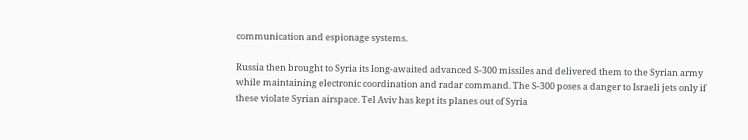communication and espionage systems.

Russia then brought to Syria its long-awaited advanced S-300 missiles and delivered them to the Syrian army while maintaining electronic coordination and radar command. The S-300 poses a danger to Israeli jets only if these violate Syrian airspace. Tel Aviv has kept its planes out of Syria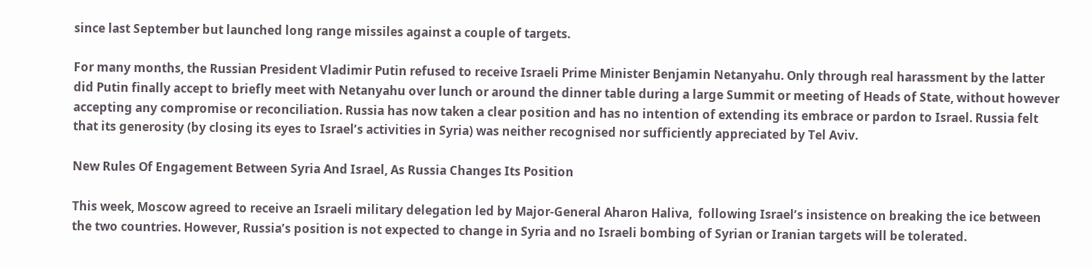since last September but launched long range missiles against a couple of targets.

For many months, the Russian President Vladimir Putin refused to receive Israeli Prime Minister Benjamin Netanyahu. Only through real harassment by the latter did Putin finally accept to briefly meet with Netanyahu over lunch or around the dinner table during a large Summit or meeting of Heads of State, without however accepting any compromise or reconciliation. Russia has now taken a clear position and has no intention of extending its embrace or pardon to Israel. Russia felt that its generosity (by closing its eyes to Israel’s activities in Syria) was neither recognised nor sufficiently appreciated by Tel Aviv.

New Rules Of Engagement Between Syria And Israel, As Russia Changes Its Position

This week, Moscow agreed to receive an Israeli military delegation led by Major-General Aharon Haliva,  following Israel’s insistence on breaking the ice between the two countries. However, Russia’s position is not expected to change in Syria and no Israeli bombing of Syrian or Iranian targets will be tolerated.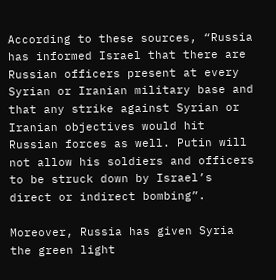According to these sources, “Russia has informed Israel that there are Russian officers present at every Syrian or Iranian military base and that any strike against Syrian or Iranian objectives would hit Russian forces as well. Putin will not allow his soldiers and officers to be struck down by Israel’s direct or indirect bombing”.

Moreover, Russia has given Syria the green light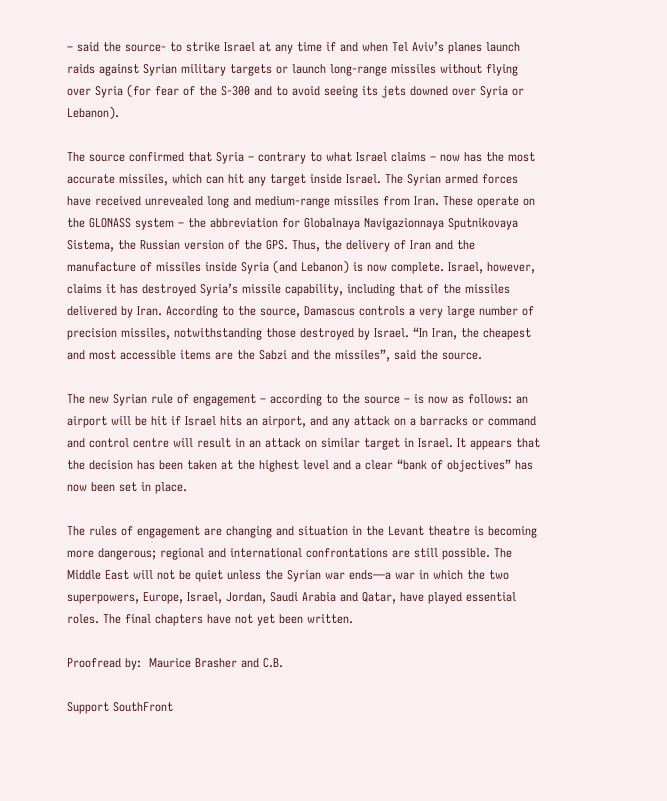– said the source- to strike Israel at any time if and when Tel Aviv’s planes launch raids against Syrian military targets or launch long-range missiles without flying over Syria (for fear of the S-300 and to avoid seeing its jets downed over Syria or Lebanon).

The source confirmed that Syria – contrary to what Israel claims – now has the most accurate missiles, which can hit any target inside Israel. The Syrian armed forces have received unrevealed long and medium-range missiles from Iran. These operate on the GLONASS system – the abbreviation for Globalnaya Navigazionnaya Sputnikovaya Sistema, the Russian version of the GPS. Thus, the delivery of Iran and the manufacture of missiles inside Syria (and Lebanon) is now complete. Israel, however, claims it has destroyed Syria’s missile capability, including that of the missiles delivered by Iran. According to the source, Damascus controls a very large number of precision missiles, notwithstanding those destroyed by Israel. “In Iran, the cheapest and most accessible items are the Sabzi and the missiles”, said the source.

The new Syrian rule of engagement – according to the source – is now as follows: an airport will be hit if Israel hits an airport, and any attack on a barracks or command and control centre will result in an attack on similar target in Israel. It appears that the decision has been taken at the highest level and a clear “bank of objectives” has now been set in place.

The rules of engagement are changing and situation in the Levant theatre is becoming more dangerous; regional and international confrontations are still possible. The Middle East will not be quiet unless the Syrian war ends—a war in which the two superpowers, Europe, Israel, Jordan, Saudi Arabia and Qatar, have played essential roles. The final chapters have not yet been written.

Proofread by:  Maurice Brasher and C.B.

Support SouthFront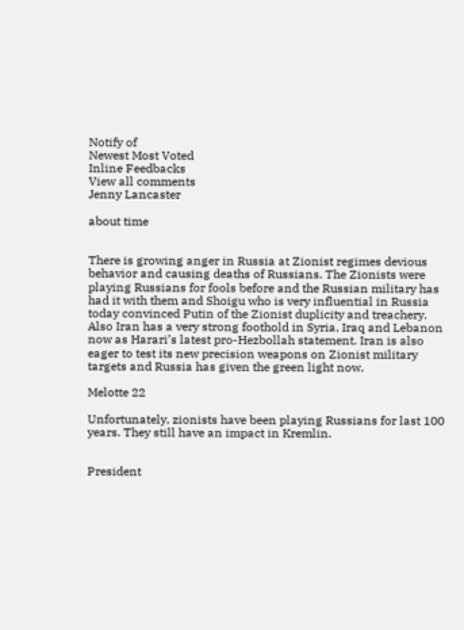Notify of
Newest Most Voted
Inline Feedbacks
View all comments
Jenny Lancaster

about time


There is growing anger in Russia at Zionist regimes devious behavior and causing deaths of Russians. The Zionists were playing Russians for fools before and the Russian military has had it with them and Shoigu who is very influential in Russia today convinced Putin of the Zionist duplicity and treachery. Also Iran has a very strong foothold in Syria, Iraq and Lebanon now as Harari’s latest pro-Hezbollah statement. Iran is also eager to test its new precision weapons on Zionist military targets and Russia has given the green light now.

Melotte 22

Unfortunately, zionists have been playing Russians for last 100 years. They still have an impact in Kremlin.


President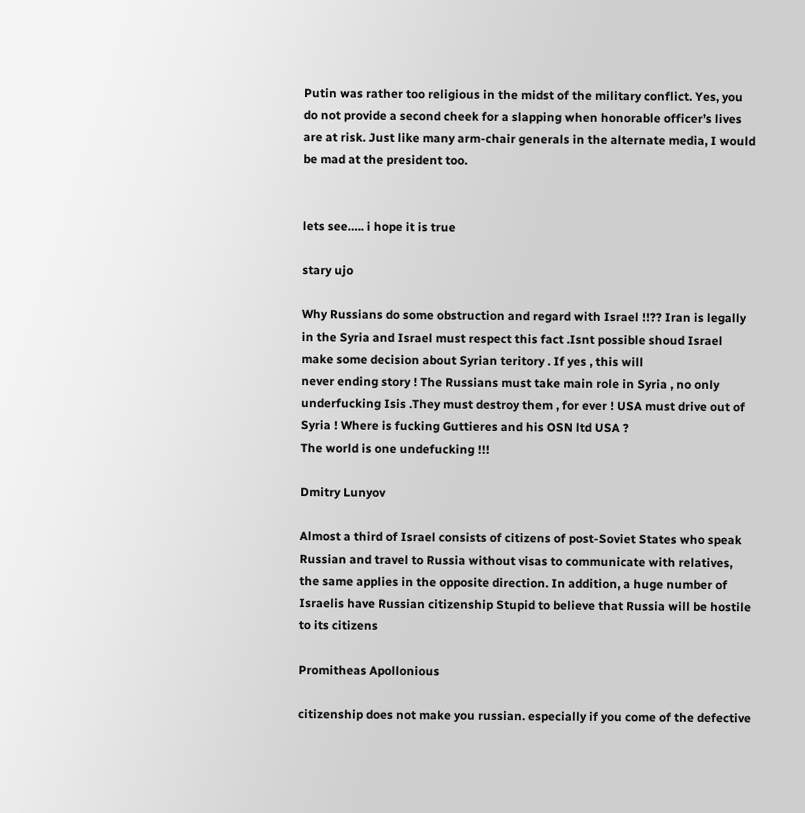Putin was rather too religious in the midst of the military conflict. Yes, you do not provide a second cheek for a slapping when honorable officer’s lives are at risk. Just like many arm-chair generals in the alternate media, I would be mad at the president too.


lets see….. i hope it is true

stary ujo

Why Russians do some obstruction and regard with Israel !!?? Iran is legally in the Syria and Israel must respect this fact .Isnt possible shoud Israel make some decision about Syrian teritory . If yes , this will
never ending story ! The Russians must take main role in Syria , no only underfucking Isis .They must destroy them , for ever ! USA must drive out of Syria ! Where is fucking Guttieres and his OSN ltd USA ?
The world is one undefucking !!!

Dmitry Lunyov

Almost a third of Israel consists of citizens of post-Soviet States who speak Russian and travel to Russia without visas to communicate with relatives, the same applies in the opposite direction. In addition, a huge number of Israelis have Russian citizenship Stupid to believe that Russia will be hostile to its citizens

Promitheas Apollonious

citizenship does not make you russian. especially if you come of the defective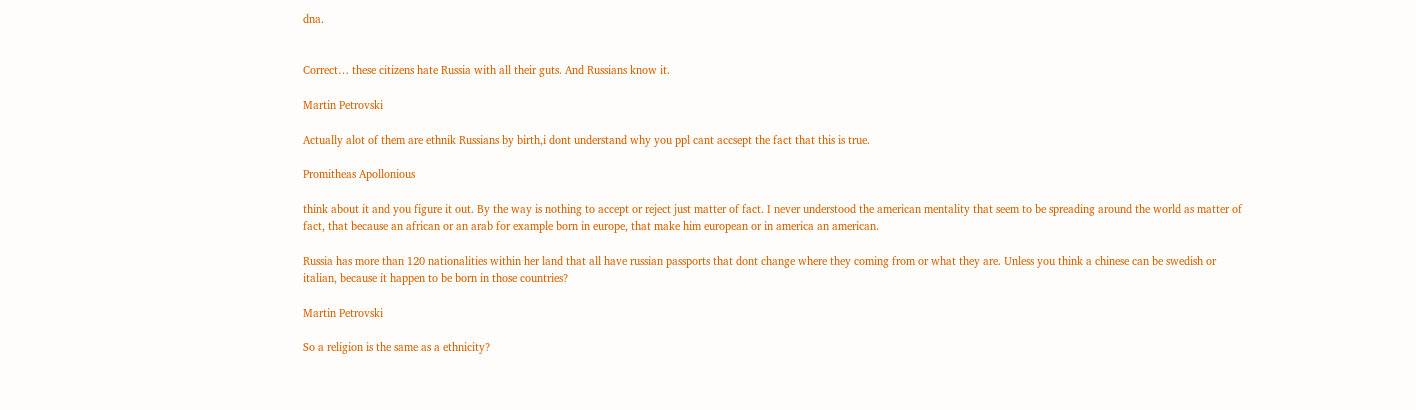dna.


Correct… these citizens hate Russia with all their guts. And Russians know it.

Martin Petrovski

Actually alot of them are ethnik Russians by birth,i dont understand why you ppl cant accsept the fact that this is true.

Promitheas Apollonious

think about it and you figure it out. By the way is nothing to accept or reject just matter of fact. I never understood the american mentality that seem to be spreading around the world as matter of fact, that because an african or an arab for example born in europe, that make him european or in america an american.

Russia has more than 120 nationalities within her land that all have russian passports that dont change where they coming from or what they are. Unless you think a chinese can be swedish or italian, because it happen to be born in those countries?

Martin Petrovski

So a religion is the same as a ethnicity?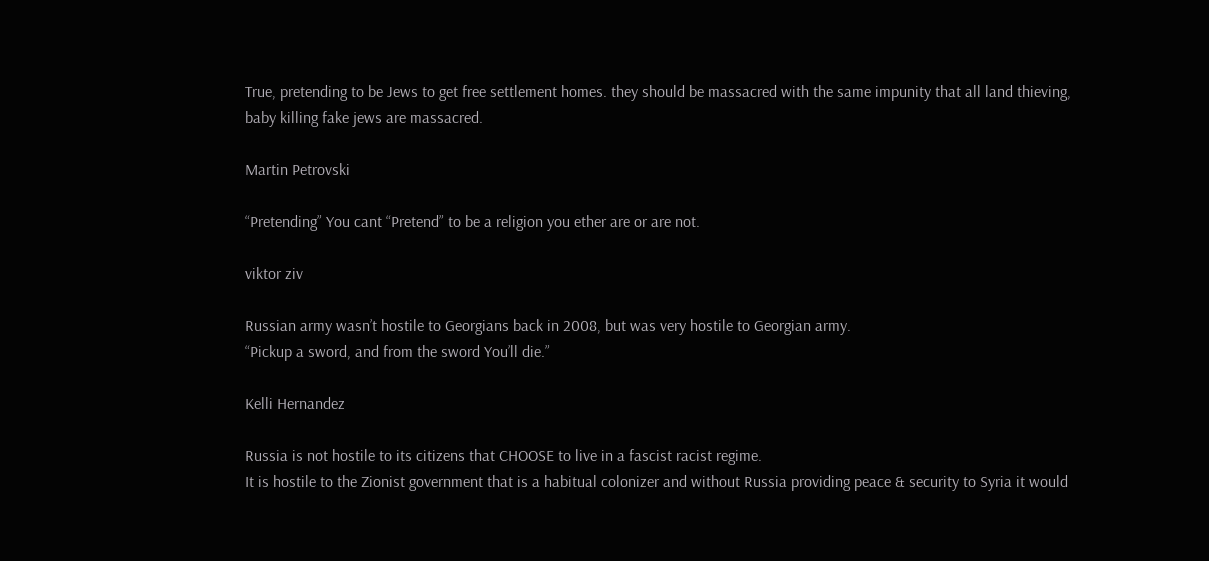True, pretending to be Jews to get free settlement homes. they should be massacred with the same impunity that all land thieving, baby killing fake jews are massacred.

Martin Petrovski

“Pretending” You cant “Pretend” to be a religion you ether are or are not.

viktor ziv

Russian army wasn’t hostile to Georgians back in 2008, but was very hostile to Georgian army.
“Pickup a sword, and from the sword You’ll die.”

Kelli Hernandez

Russia is not hostile to its citizens that CHOOSE to live in a fascist racist regime.
It is hostile to the Zionist government that is a habitual colonizer and without Russia providing peace & security to Syria it would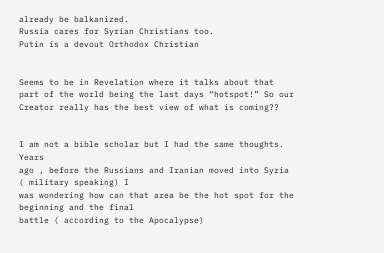already be balkanized.
Russia cares for Syrian Christians too.
Putin is a devout Orthodox Christian


Seems to be in Revelation where it talks about that part of the world being the last days “hotspot!” So our Creator really has the best view of what is coming??


I am not a bible scholar but I had the same thoughts. Years
ago , before the Russians and Iranian moved into Syria ( military speaking) I
was wondering how can that area be the hot spot for the beginning and the final
battle ( according to the Apocalypse)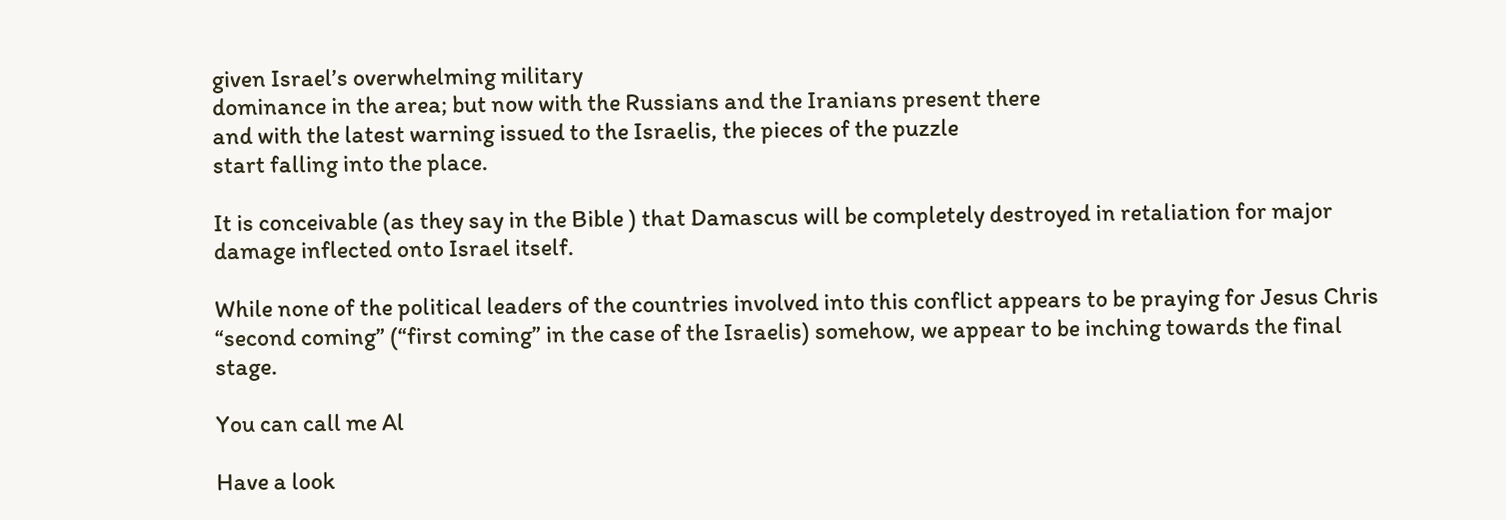given Israel’s overwhelming military
dominance in the area; but now with the Russians and the Iranians present there
and with the latest warning issued to the Israelis, the pieces of the puzzle
start falling into the place.

It is conceivable (as they say in the Bible ) that Damascus will be completely destroyed in retaliation for major damage inflected onto Israel itself.

While none of the political leaders of the countries involved into this conflict appears to be praying for Jesus Chris “second coming” (“first coming” in the case of the Israelis) somehow, we appear to be inching towards the final stage.

You can call me Al

Have a look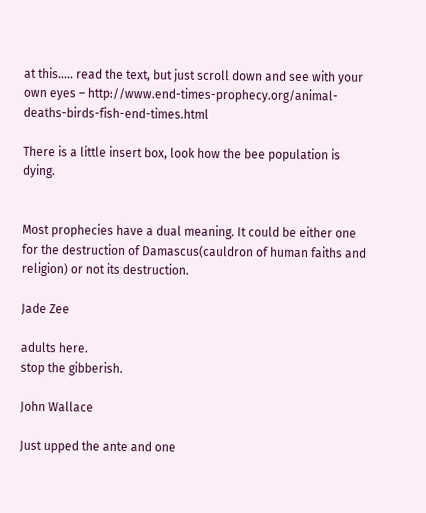at this….. read the text, but just scroll down and see with your own eyes – http://www.end-times-prophecy.org/animal-deaths-birds-fish-end-times.html

There is a little insert box, look how the bee population is dying.


Most prophecies have a dual meaning. It could be either one for the destruction of Damascus(cauldron of human faiths and religion) or not its destruction.

Jade Zee

adults here.
stop the gibberish.

John Wallace

Just upped the ante and one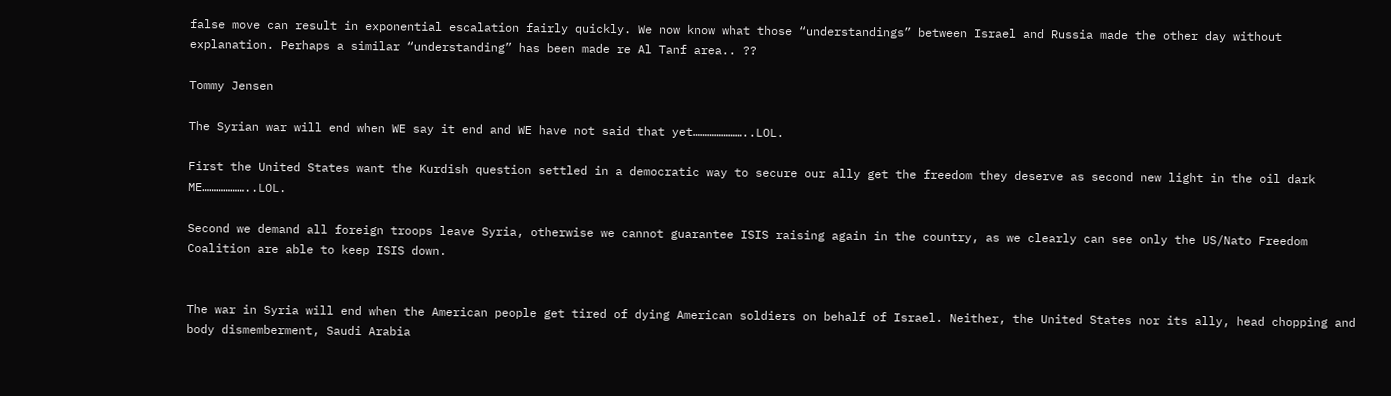false move can result in exponential escalation fairly quickly. We now know what those “understandings” between Israel and Russia made the other day without explanation. Perhaps a similar “understanding” has been made re Al Tanf area.. ??

Tommy Jensen

The Syrian war will end when WE say it end and WE have not said that yet…………………..LOL.

First the United States want the Kurdish question settled in a democratic way to secure our ally get the freedom they deserve as second new light in the oil dark ME………………..LOL.

Second we demand all foreign troops leave Syria, otherwise we cannot guarantee ISIS raising again in the country, as we clearly can see only the US/Nato Freedom Coalition are able to keep ISIS down.


The war in Syria will end when the American people get tired of dying American soldiers on behalf of Israel. Neither, the United States nor its ally, head chopping and body dismemberment, Saudi Arabia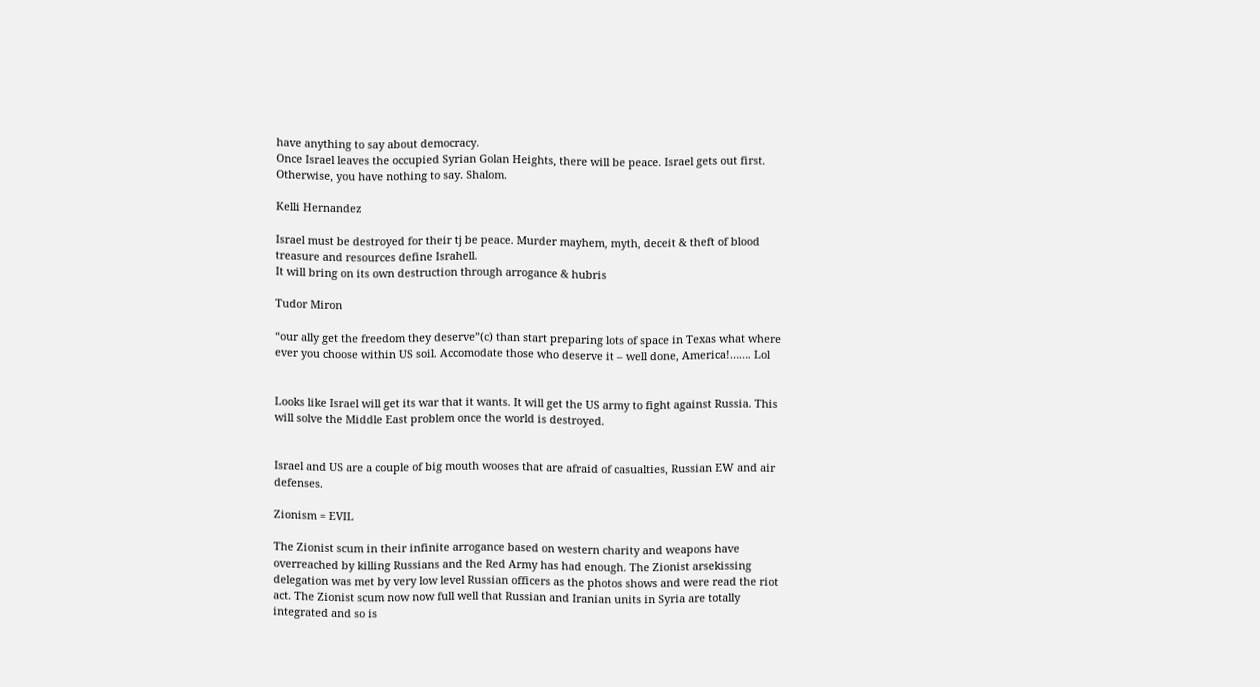have anything to say about democracy.
Once Israel leaves the occupied Syrian Golan Heights, there will be peace. Israel gets out first. Otherwise, you have nothing to say. Shalom.

Kelli Hernandez

Israel must be destroyed for their tj be peace. Murder mayhem, myth, deceit & theft of blood treasure and resources define Israhell.
It will bring on its own destruction through arrogance & hubris

Tudor Miron

“our ally get the freedom they deserve”(c) than start preparing lots of space in Texas what where ever you choose within US soil. Accomodate those who deserve it – well done, America!……. Lol


Looks like Israel will get its war that it wants. It will get the US army to fight against Russia. This will solve the Middle East problem once the world is destroyed.


Israel and US are a couple of big mouth wooses that are afraid of casualties, Russian EW and air defenses.

Zionism = EVIL

The Zionist scum in their infinite arrogance based on western charity and weapons have overreached by killing Russians and the Red Army has had enough. The Zionist arsekissing delegation was met by very low level Russian officers as the photos shows and were read the riot act. The Zionist scum now now full well that Russian and Iranian units in Syria are totally integrated and so is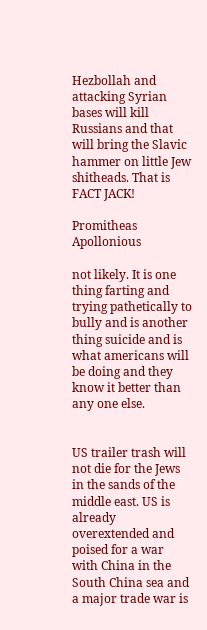Hezbollah and attacking Syrian bases will kill Russians and that will bring the Slavic hammer on little Jew shitheads. That is FACT JACK!

Promitheas Apollonious

not likely. It is one thing farting and trying pathetically to bully and is another thing suicide and is what americans will be doing and they know it better than any one else.


US trailer trash will not die for the Jews in the sands of the middle east. US is already overextended and poised for a war with China in the South China sea and a major trade war is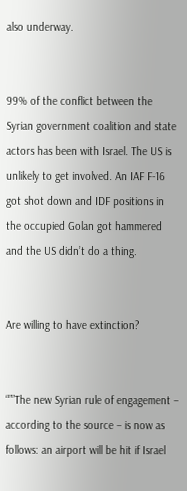also underway.


99% of the conflict between the Syrian government coalition and state actors has been with Israel. The US is unlikely to get involved. An IAF F-16 got shot down and IDF positions in the occupied Golan got hammered and the US didn’t do a thing.


Are willing to have extinction?


“””The new Syrian rule of engagement – according to the source – is now as follows: an airport will be hit if Israel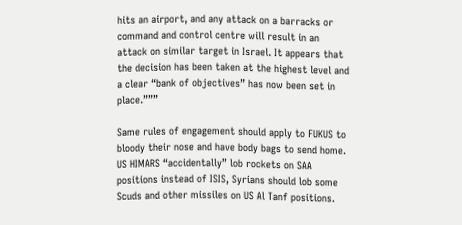hits an airport, and any attack on a barracks or command and control centre will result in an attack on similar target in Israel. It appears that the decision has been taken at the highest level and a clear “bank of objectives” has now been set in place.”””

Same rules of engagement should apply to FUKUS to bloody their nose and have body bags to send home.
US HIMARS “accidentally” lob rockets on SAA positions instead of ISIS, Syrians should lob some Scuds and other missiles on US Al Tanf positions.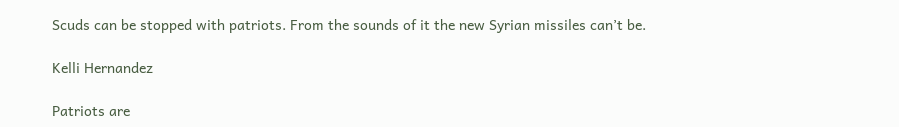Scuds can be stopped with patriots. From the sounds of it the new Syrian missiles can’t be.

Kelli Hernandez

Patriots are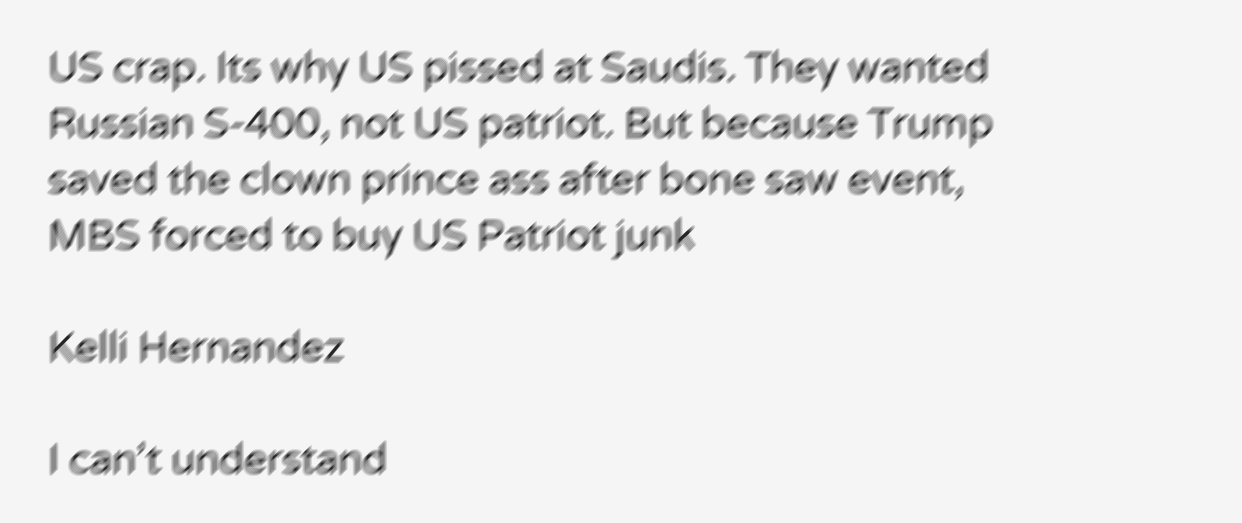US crap. Its why US pissed at Saudis. They wanted Russian S-400, not US patriot. But because Trump saved the clown prince ass after bone saw event, MBS forced to buy US Patriot junk

Kelli Hernandez

I can’t understand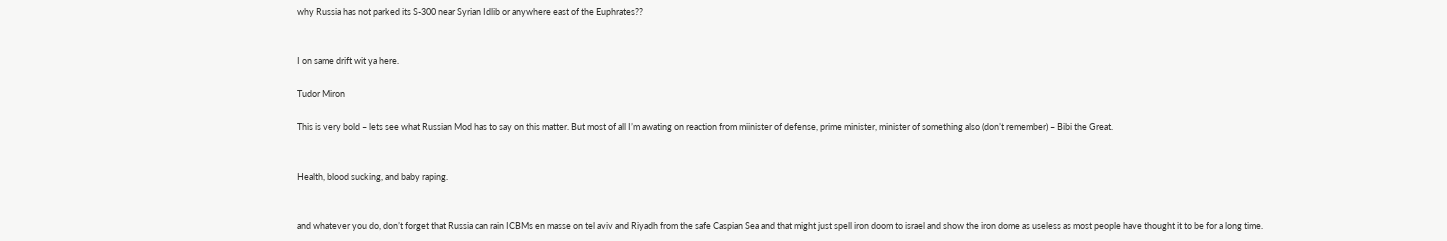why Russia has not parked its S-300 near Syrian Idlib or anywhere east of the Euphrates??


I on same drift wit ya here.

Tudor Miron

This is very bold – lets see what Russian Mod has to say on this matter. But most of all I’m awating on reaction from miinister of defense, prime minister, minister of something also (don’t remember) – Bibi the Great.


Health, blood sucking, and baby raping.


and whatever you do, don’t forget that Russia can rain ICBMs en masse on tel aviv and Riyadh from the safe Caspian Sea and that might just spell iron doom to israel and show the iron dome as useless as most people have thought it to be for a long time.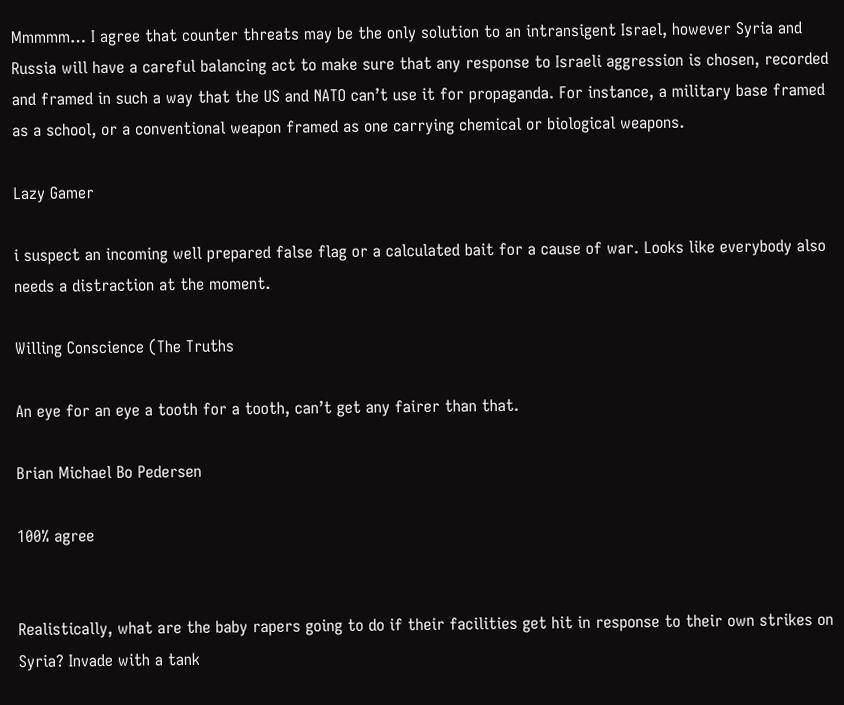Mmmmm… I agree that counter threats may be the only solution to an intransigent Israel, however Syria and Russia will have a careful balancing act to make sure that any response to Israeli aggression is chosen, recorded and framed in such a way that the US and NATO can’t use it for propaganda. For instance, a military base framed as a school, or a conventional weapon framed as one carrying chemical or biological weapons.

Lazy Gamer

i suspect an incoming well prepared false flag or a calculated bait for a cause of war. Looks like everybody also needs a distraction at the moment.

Willing Conscience (The Truths

An eye for an eye a tooth for a tooth, can’t get any fairer than that.

Brian Michael Bo Pedersen

100% agree


Realistically, what are the baby rapers going to do if their facilities get hit in response to their own strikes on Syria? Invade with a tank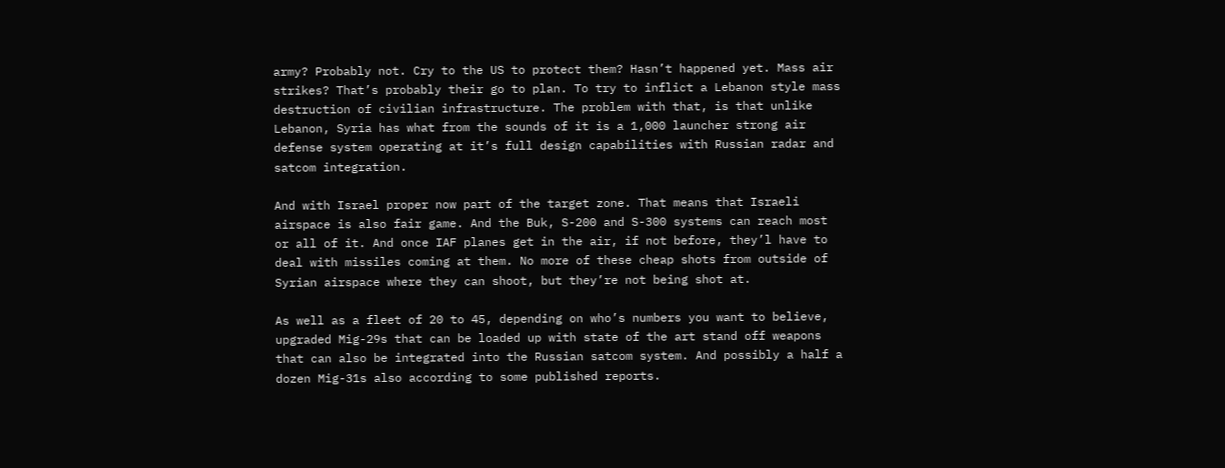army? Probably not. Cry to the US to protect them? Hasn’t happened yet. Mass air strikes? That’s probably their go to plan. To try to inflict a Lebanon style mass destruction of civilian infrastructure. The problem with that, is that unlike Lebanon, Syria has what from the sounds of it is a 1,000 launcher strong air defense system operating at it’s full design capabilities with Russian radar and satcom integration.

And with Israel proper now part of the target zone. That means that Israeli airspace is also fair game. And the Buk, S-200 and S-300 systems can reach most or all of it. And once IAF planes get in the air, if not before, they’l have to deal with missiles coming at them. No more of these cheap shots from outside of Syrian airspace where they can shoot, but they’re not being shot at.

As well as a fleet of 20 to 45, depending on who’s numbers you want to believe, upgraded Mig-29s that can be loaded up with state of the art stand off weapons that can also be integrated into the Russian satcom system. And possibly a half a dozen Mig-31s also according to some published reports.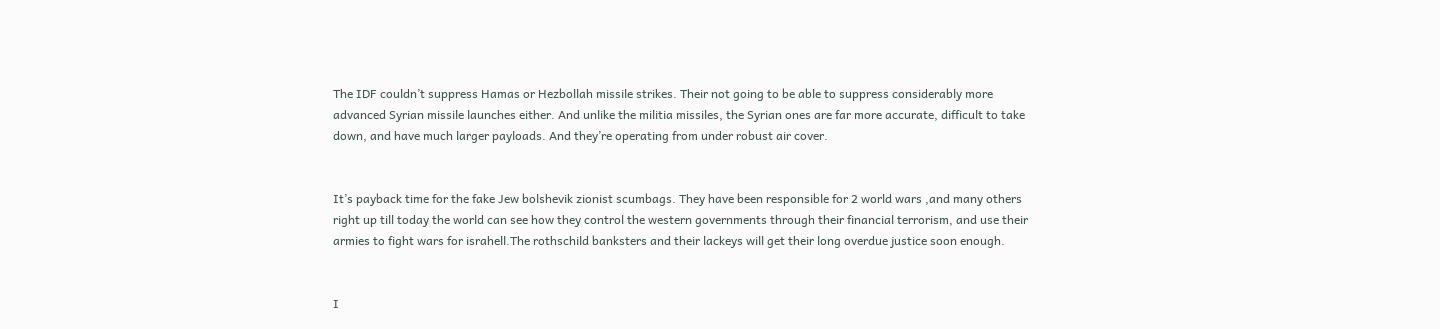The IDF couldn’t suppress Hamas or Hezbollah missile strikes. Their not going to be able to suppress considerably more advanced Syrian missile launches either. And unlike the militia missiles, the Syrian ones are far more accurate, difficult to take down, and have much larger payloads. And they’re operating from under robust air cover.


It’s payback time for the fake Jew bolshevik zionist scumbags. They have been responsible for 2 world wars ,and many others right up till today the world can see how they control the western governments through their financial terrorism, and use their armies to fight wars for israhell.The rothschild banksters and their lackeys will get their long overdue justice soon enough.


I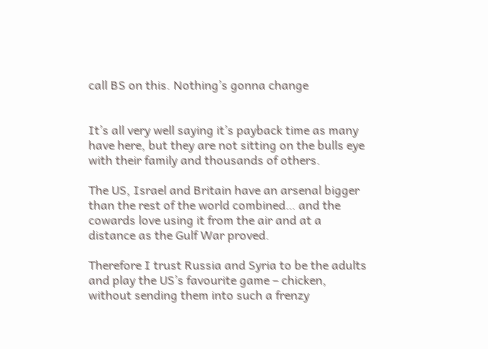call BS on this. Nothing’s gonna change


It’s all very well saying it’s payback time as many have here, but they are not sitting on the bulls eye with their family and thousands of others.

The US, Israel and Britain have an arsenal bigger than the rest of the world combined… and the cowards love using it from the air and at a distance as the Gulf War proved.

Therefore I trust Russia and Syria to be the adults and play the US’s favourite game – chicken, without sending them into such a frenzy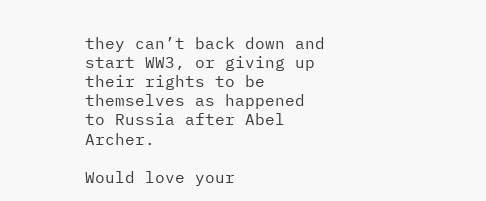they can’t back down and start WW3, or giving up their rights to be themselves as happened to Russia after Abel Archer.

Would love your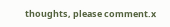thoughts, please comment.x